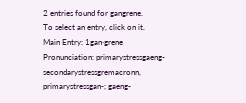2 entries found for gangrene.
To select an entry, click on it.
Main Entry: 1gan·grene
Pronunciation: primarystressgaeng-secondarystressgremacronn, primarystressgan-; gaeng-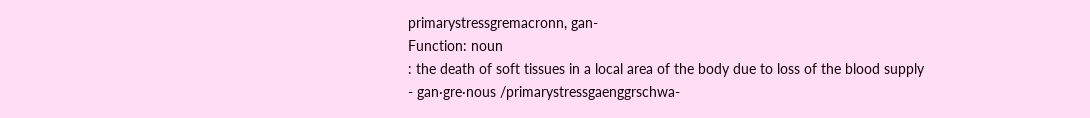primarystressgremacronn, gan-
Function: noun
: the death of soft tissues in a local area of the body due to loss of the blood supply
- gan·gre·nous /primarystressgaenggrschwa-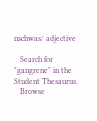nschwas/ adjective

   Search for "gangrene" in the Student Thesaurus.
   Browse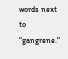words next to "gangrene."